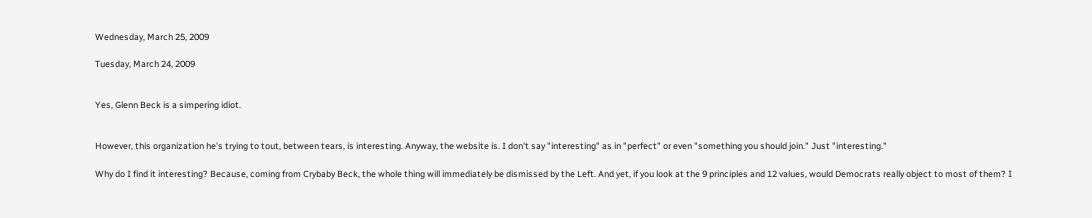Wednesday, March 25, 2009

Tuesday, March 24, 2009


Yes, Glenn Beck is a simpering idiot.


However, this organization he's trying to tout, between tears, is interesting. Anyway, the website is. I don't say "interesting" as in "perfect" or even "something you should join." Just "interesting."

Why do I find it interesting? Because, coming from Crybaby Beck, the whole thing will immediately be dismissed by the Left. And yet, if you look at the 9 principles and 12 values, would Democrats really object to most of them? I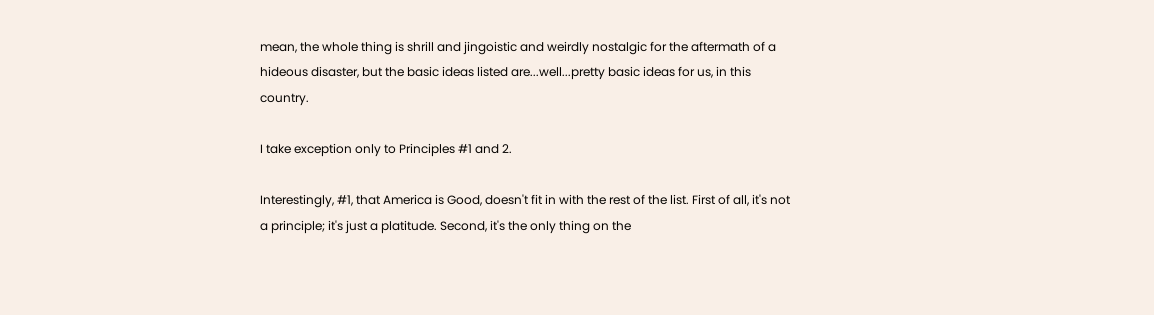mean, the whole thing is shrill and jingoistic and weirdly nostalgic for the aftermath of a hideous disaster, but the basic ideas listed are...well...pretty basic ideas for us, in this country.

I take exception only to Principles #1 and 2.

Interestingly, #1, that America is Good, doesn't fit in with the rest of the list. First of all, it's not a principle; it's just a platitude. Second, it's the only thing on the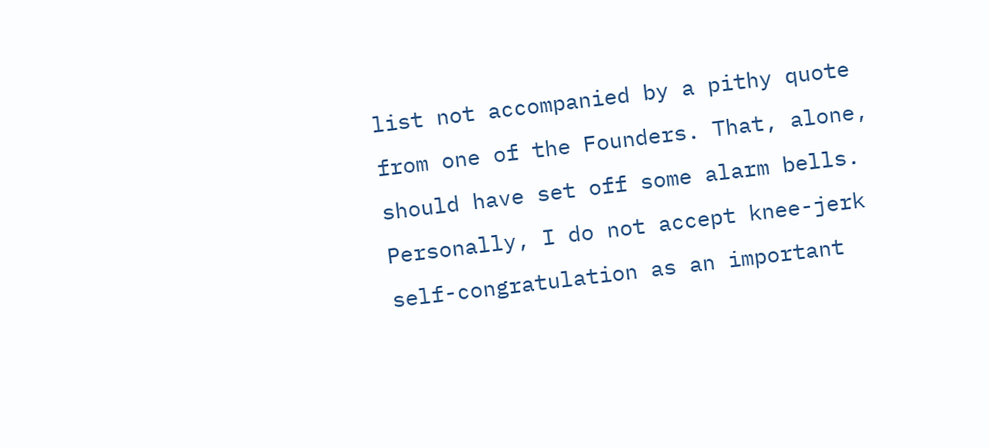list not accompanied by a pithy quote from one of the Founders. That, alone, should have set off some alarm bells. Personally, I do not accept knee-jerk self-congratulation as an important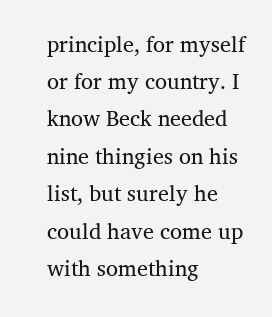principle, for myself or for my country. I know Beck needed nine thingies on his list, but surely he could have come up with something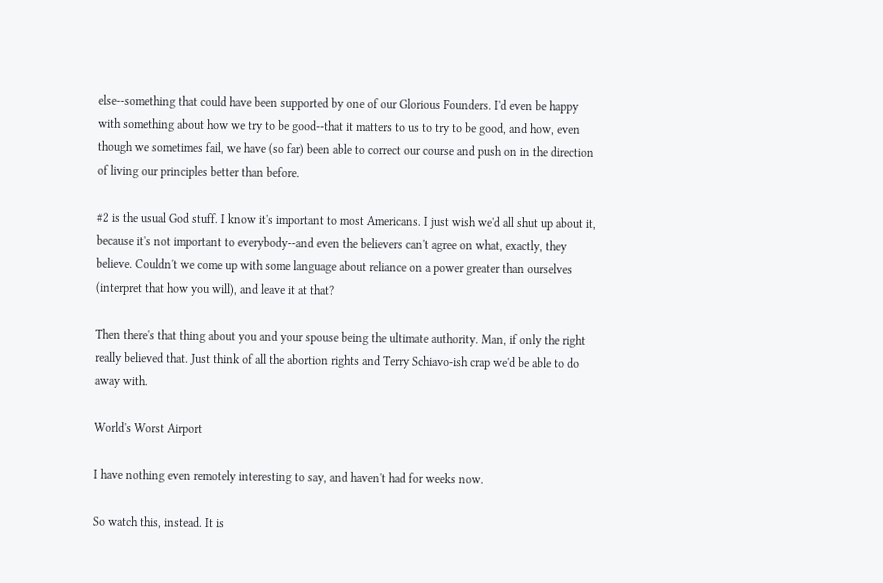else--something that could have been supported by one of our Glorious Founders. I'd even be happy with something about how we try to be good--that it matters to us to try to be good, and how, even though we sometimes fail, we have (so far) been able to correct our course and push on in the direction of living our principles better than before.

#2 is the usual God stuff. I know it's important to most Americans. I just wish we'd all shut up about it, because it's not important to everybody--and even the believers can't agree on what, exactly, they believe. Couldn't we come up with some language about reliance on a power greater than ourselves (interpret that how you will), and leave it at that?

Then there's that thing about you and your spouse being the ultimate authority. Man, if only the right really believed that. Just think of all the abortion rights and Terry Schiavo-ish crap we'd be able to do away with.

World's Worst Airport

I have nothing even remotely interesting to say, and haven't had for weeks now.

So watch this, instead. It is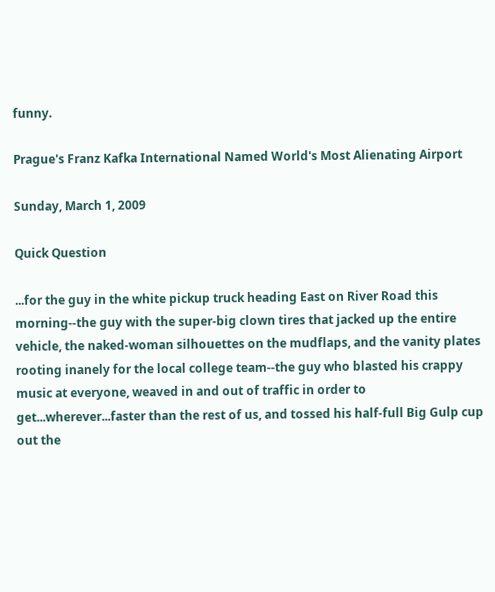funny.

Prague's Franz Kafka International Named World's Most Alienating Airport

Sunday, March 1, 2009

Quick Question

...for the guy in the white pickup truck heading East on River Road this morning--the guy with the super-big clown tires that jacked up the entire vehicle, the naked-woman silhouettes on the mudflaps, and the vanity plates rooting inanely for the local college team--the guy who blasted his crappy music at everyone, weaved in and out of traffic in order to get...wherever...faster than the rest of us, and tossed his half-full Big Gulp cup out the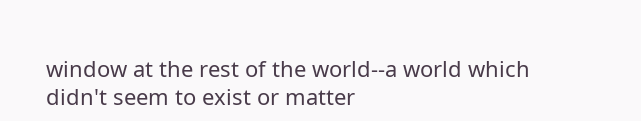window at the rest of the world--a world which didn't seem to exist or matter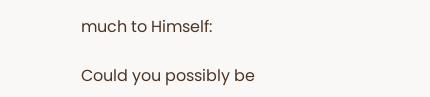much to Himself:

Could you possibly be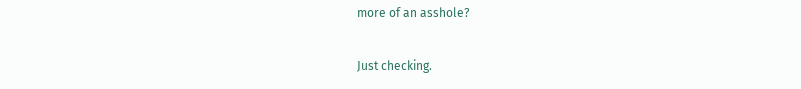more of an asshole?

Just checking.